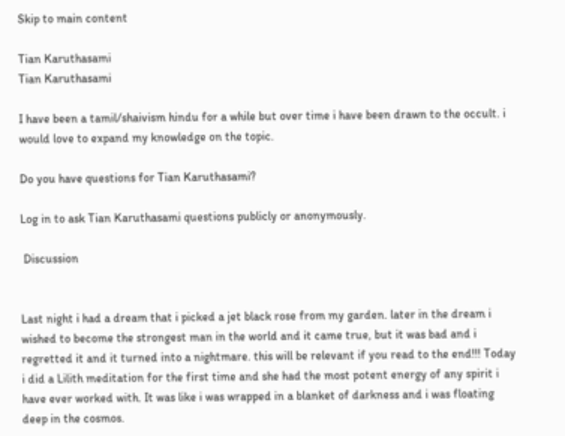Skip to main content

Tian Karuthasami
Tian Karuthasami

I have been a tamil/shaivism hindu for a while but over time i have been drawn to the occult. i would love to expand my knowledge on the topic.

Do you have questions for Tian Karuthasami?

Log in to ask Tian Karuthasami questions publicly or anonymously.

 Discussion


Last night i had a dream that i picked a jet black rose from my garden. later in the dream i wished to become the strongest man in the world and it came true, but it was bad and i regretted it and it turned into a nightmare. this will be relevant if you read to the end!!! Today i did a Lilith meditation for the first time and she had the most potent energy of any spirit i have ever worked with. It was like i was wrapped in a blanket of darkness and i was floating deep in the cosmos.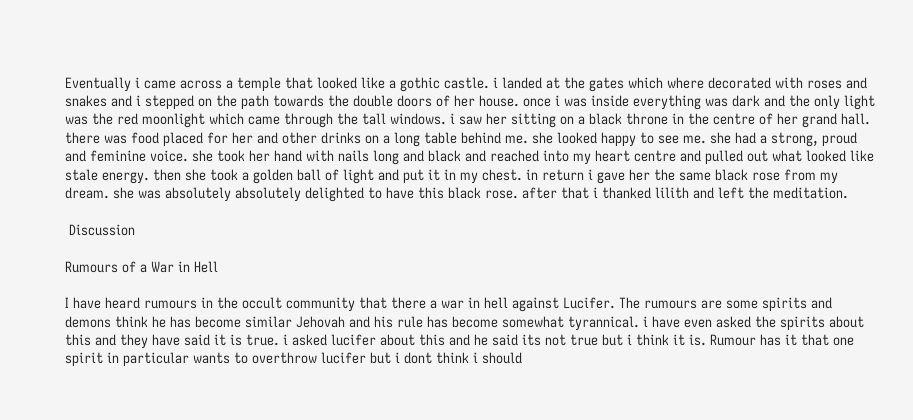Eventually i came across a temple that looked like a gothic castle. i landed at the gates which where decorated with roses and snakes and i stepped on the path towards the double doors of her house. once i was inside everything was dark and the only light was the red moonlight which came through the tall windows. i saw her sitting on a black throne in the centre of her grand hall. there was food placed for her and other drinks on a long table behind me. she looked happy to see me. she had a strong, proud and feminine voice. she took her hand with nails long and black and reached into my heart centre and pulled out what looked like stale energy. then she took a golden ball of light and put it in my chest. in return i gave her the same black rose from my dream. she was absolutely absolutely delighted to have this black rose. after that i thanked lilith and left the meditation.

 Discussion

Rumours of a War in Hell

I have heard rumours in the occult community that there a war in hell against Lucifer. The rumours are some spirits and demons think he has become similar Jehovah and his rule has become somewhat tyrannical. i have even asked the spirits about this and they have said it is true. i asked lucifer about this and he said its not true but i think it is. Rumour has it that one spirit in particular wants to overthrow lucifer but i dont think i should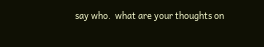say who.  what are your thoughts on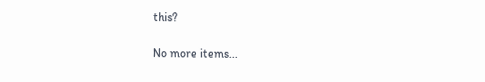this?

No more items...